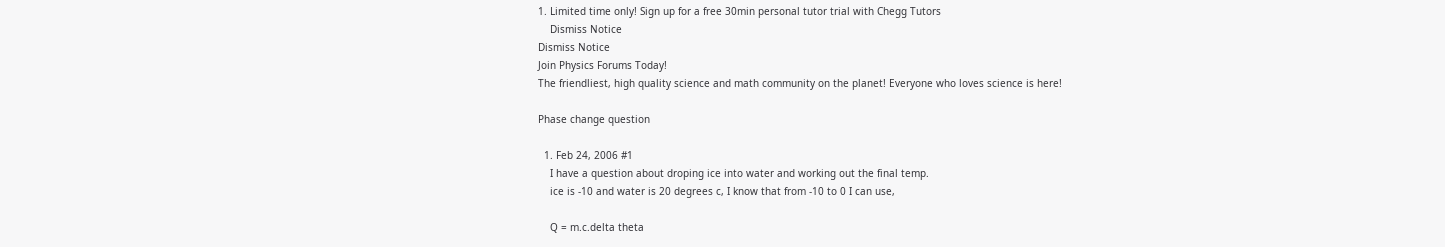1. Limited time only! Sign up for a free 30min personal tutor trial with Chegg Tutors
    Dismiss Notice
Dismiss Notice
Join Physics Forums Today!
The friendliest, high quality science and math community on the planet! Everyone who loves science is here!

Phase change question

  1. Feb 24, 2006 #1
    I have a question about droping ice into water and working out the final temp.
    ice is -10 and water is 20 degrees c, I know that from -10 to 0 I can use,

    Q = m.c.delta theta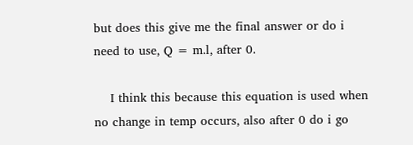but does this give me the final answer or do i need to use, Q = m.l, after 0.

    I think this because this equation is used when no change in temp occurs, also after 0 do i go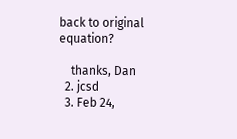back to original equation?

    thanks, Dan
  2. jcsd
  3. Feb 24,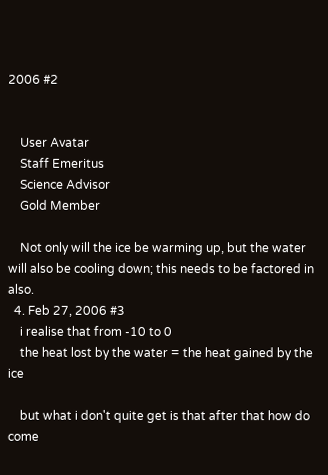2006 #2


    User Avatar
    Staff Emeritus
    Science Advisor
    Gold Member

    Not only will the ice be warming up, but the water will also be cooling down; this needs to be factored in also.
  4. Feb 27, 2006 #3
    i realise that from -10 to 0
    the heat lost by the water = the heat gained by the ice

    but what i don't quite get is that after that how do come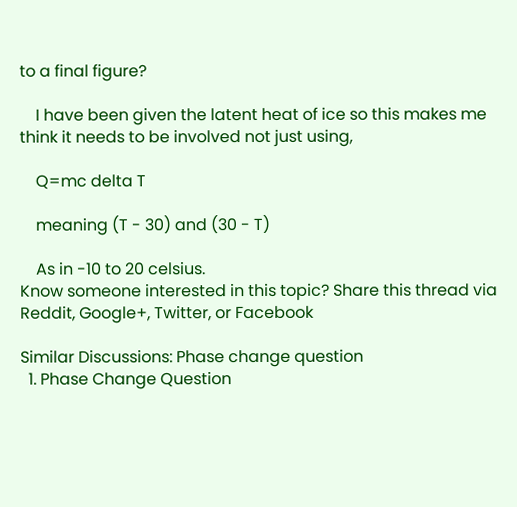to a final figure?

    I have been given the latent heat of ice so this makes me think it needs to be involved not just using,

    Q=mc delta T

    meaning (T - 30) and (30 - T)

    As in -10 to 20 celsius.
Know someone interested in this topic? Share this thread via Reddit, Google+, Twitter, or Facebook

Similar Discussions: Phase change question
  1. Phase Change Question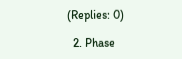(Replies: 0)

  2. Phase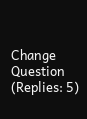Change Question (Replies: 5)